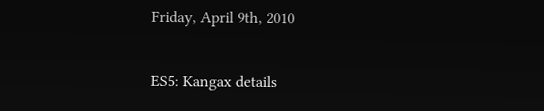Friday, April 9th, 2010

ES5: Kangax details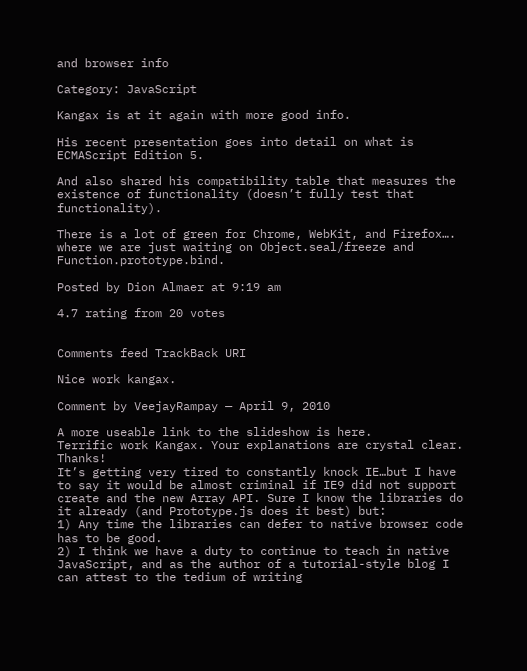and browser info

Category: JavaScript

Kangax is at it again with more good info.

His recent presentation goes into detail on what is ECMAScript Edition 5.

And also shared his compatibility table that measures the existence of functionality (doesn’t fully test that functionality).

There is a lot of green for Chrome, WebKit, and Firefox…. where we are just waiting on Object.seal/freeze and Function.prototype.bind.

Posted by Dion Almaer at 9:19 am

4.7 rating from 20 votes


Comments feed TrackBack URI

Nice work kangax.

Comment by VeejayRampay — April 9, 2010

A more useable link to the slideshow is here.
Terrific work Kangax. Your explanations are crystal clear. Thanks!
It’s getting very tired to constantly knock IE…but I have to say it would be almost criminal if IE9 did not support create and the new Array API. Sure I know the libraries do it already (and Prototype.js does it best) but:
1) Any time the libraries can defer to native browser code has to be good.
2) I think we have a duty to continue to teach in native JavaScript, and as the author of a tutorial-style blog I can attest to the tedium of writing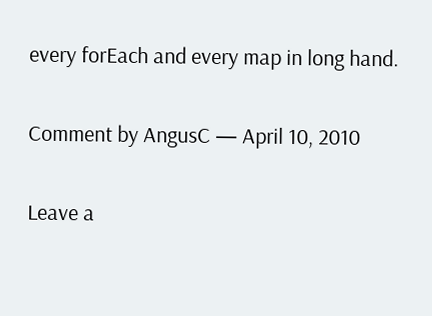every forEach and every map in long hand.

Comment by AngusC — April 10, 2010

Leave a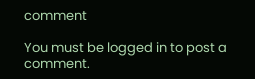comment

You must be logged in to post a comment.